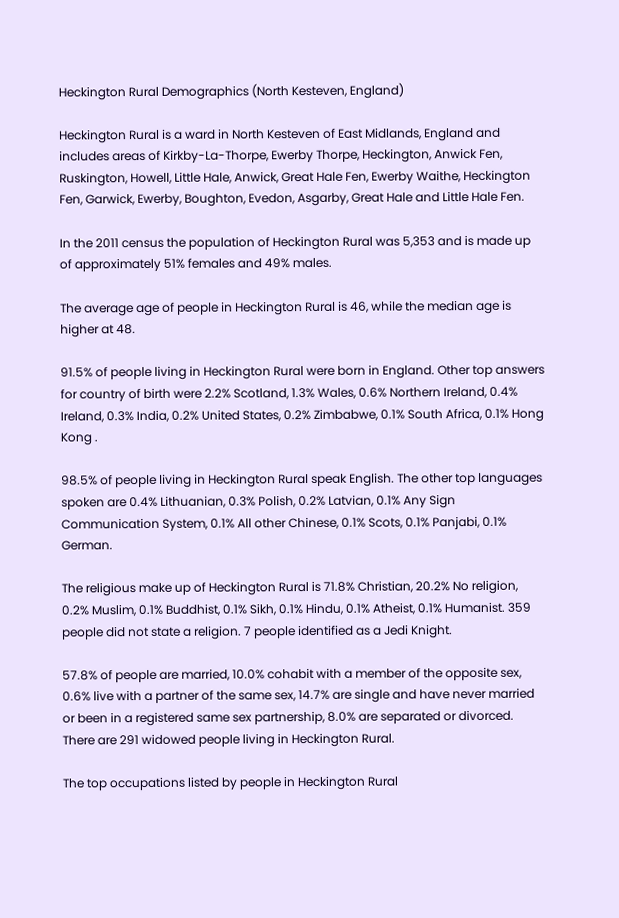Heckington Rural Demographics (North Kesteven, England)

Heckington Rural is a ward in North Kesteven of East Midlands, England and includes areas of Kirkby-La-Thorpe, Ewerby Thorpe, Heckington, Anwick Fen, Ruskington, Howell, Little Hale, Anwick, Great Hale Fen, Ewerby Waithe, Heckington Fen, Garwick, Ewerby, Boughton, Evedon, Asgarby, Great Hale and Little Hale Fen.

In the 2011 census the population of Heckington Rural was 5,353 and is made up of approximately 51% females and 49% males.

The average age of people in Heckington Rural is 46, while the median age is higher at 48.

91.5% of people living in Heckington Rural were born in England. Other top answers for country of birth were 2.2% Scotland, 1.3% Wales, 0.6% Northern Ireland, 0.4% Ireland, 0.3% India, 0.2% United States, 0.2% Zimbabwe, 0.1% South Africa, 0.1% Hong Kong .

98.5% of people living in Heckington Rural speak English. The other top languages spoken are 0.4% Lithuanian, 0.3% Polish, 0.2% Latvian, 0.1% Any Sign Communication System, 0.1% All other Chinese, 0.1% Scots, 0.1% Panjabi, 0.1% German.

The religious make up of Heckington Rural is 71.8% Christian, 20.2% No religion, 0.2% Muslim, 0.1% Buddhist, 0.1% Sikh, 0.1% Hindu, 0.1% Atheist, 0.1% Humanist. 359 people did not state a religion. 7 people identified as a Jedi Knight.

57.8% of people are married, 10.0% cohabit with a member of the opposite sex, 0.6% live with a partner of the same sex, 14.7% are single and have never married or been in a registered same sex partnership, 8.0% are separated or divorced. There are 291 widowed people living in Heckington Rural.

The top occupations listed by people in Heckington Rural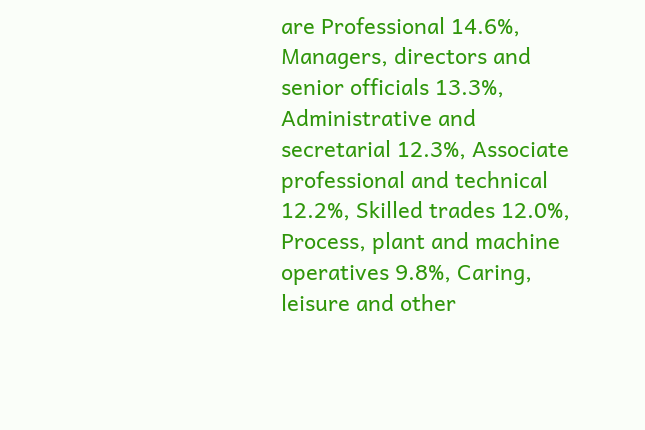are Professional 14.6%, Managers, directors and senior officials 13.3%, Administrative and secretarial 12.3%, Associate professional and technical 12.2%, Skilled trades 12.0%, Process, plant and machine operatives 9.8%, Caring, leisure and other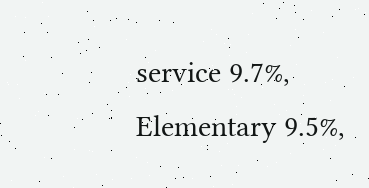service 9.7%, Elementary 9.5%,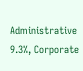Administrative 9.3%, Corporate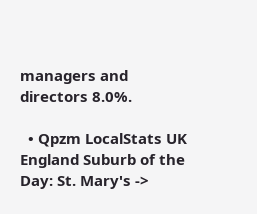managers and directors 8.0%.

  • Qpzm LocalStats UK England Suburb of the Day: St. Mary's ->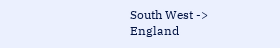South West -> England